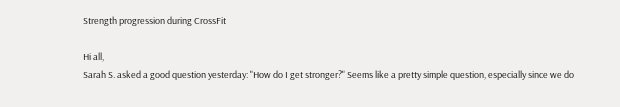Strength progression during CrossFit

Hi all,
Sarah S. asked a good question yesterday: "How do I get stronger?" Seems like a pretty simple question, especially since we do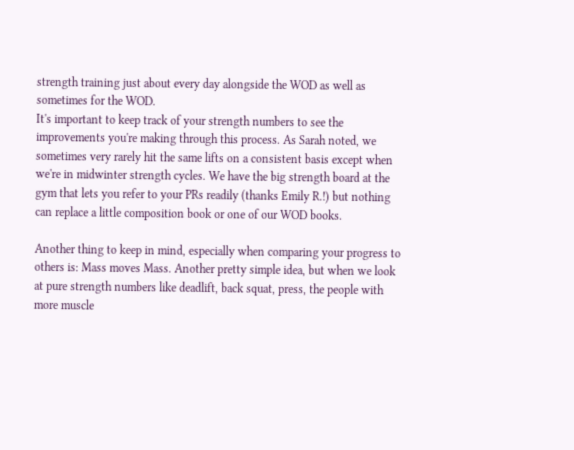strength training just about every day alongside the WOD as well as sometimes for the WOD.
It's important to keep track of your strength numbers to see the improvements you're making through this process. As Sarah noted, we sometimes very rarely hit the same lifts on a consistent basis except when we're in midwinter strength cycles. We have the big strength board at the gym that lets you refer to your PRs readily (thanks Emily R.!) but nothing can replace a little composition book or one of our WOD books.

Another thing to keep in mind, especially when comparing your progress to others is: Mass moves Mass. Another pretty simple idea, but when we look at pure strength numbers like deadlift, back squat, press, the people with more muscle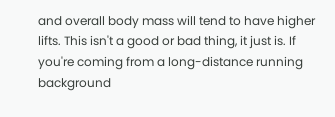and overall body mass will tend to have higher lifts. This isn't a good or bad thing, it just is. If you're coming from a long-distance running background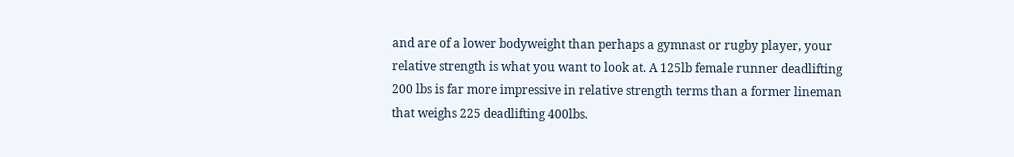and are of a lower bodyweight than perhaps a gymnast or rugby player, your relative strength is what you want to look at. A 125lb female runner deadlifting 200 lbs is far more impressive in relative strength terms than a former lineman that weighs 225 deadlifting 400lbs.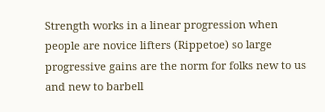Strength works in a linear progression when people are novice lifters (Rippetoe) so large progressive gains are the norm for folks new to us and new to barbell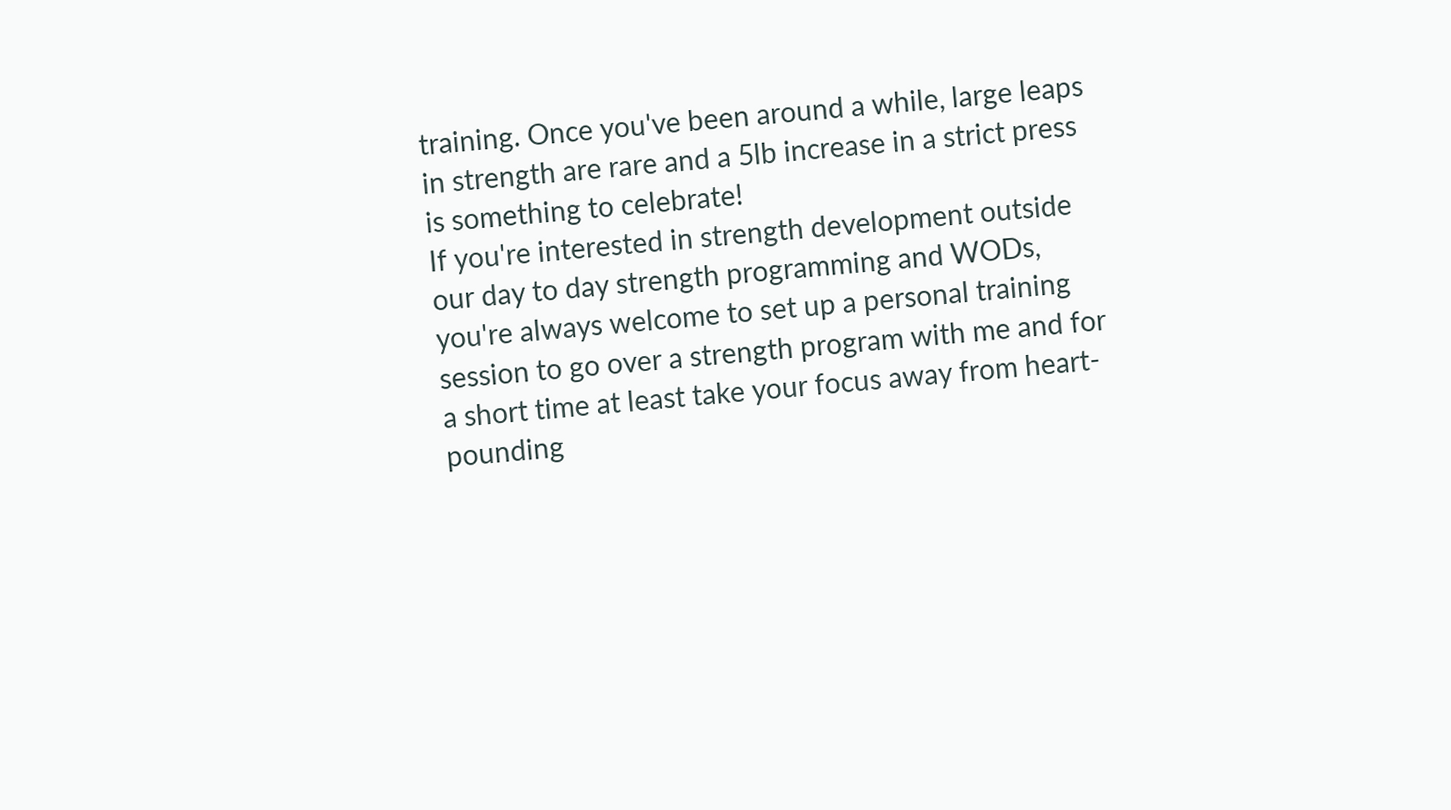training. Once you've been around a while, large leaps in strength are rare and a 5lb increase in a strict press is something to celebrate!
If you're interested in strength development outside our day to day strength programming and WODs, you're always welcome to set up a personal training session to go over a strength program with me and for a short time at least take your focus away from heart-pounding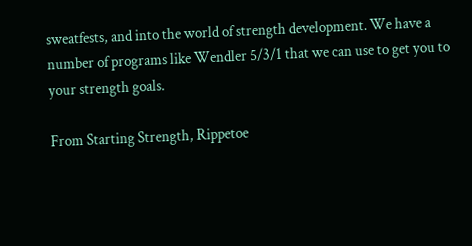sweatfests, and into the world of strength development. We have a number of programs like Wendler 5/3/1 that we can use to get you to your strength goals.

From Starting Strength, Rippetoe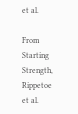et al.

From Starting Strength, Rippetoe et al.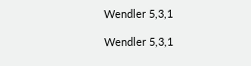Wendler 5,3,1

Wendler 5,3,1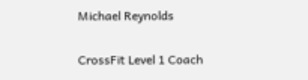Michael Reynolds

CrossFit Level 1 Coach